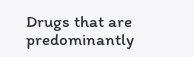Drugs that are predominantly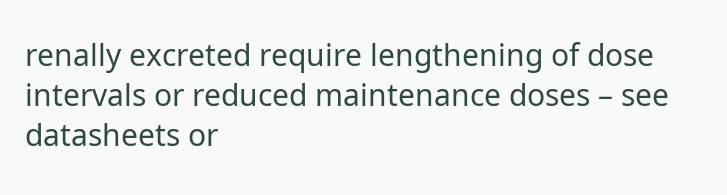renally excreted require lengthening of dose intervals or reduced maintenance doses – see datasheets or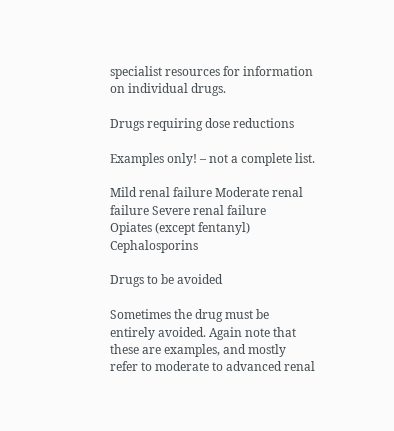specialist resources for information on individual drugs.

Drugs requiring dose reductions

Examples only! – not a complete list.

Mild renal failure Moderate renal failure Severe renal failure
Opiates (except fentanyl) Cephalosporins

Drugs to be avoided

Sometimes the drug must be entirely avoided. Again note that these are examples, and mostly refer to moderate to advanced renal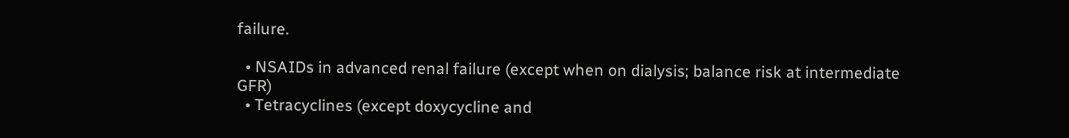failure.

  • NSAIDs in advanced renal failure (except when on dialysis; balance risk at intermediate GFR)
  • Tetracyclines (except doxycycline and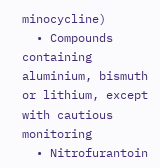minocycline)
  • Compounds containing aluminium, bismuth or lithium, except with cautious monitoring
  • Nitrofurantoin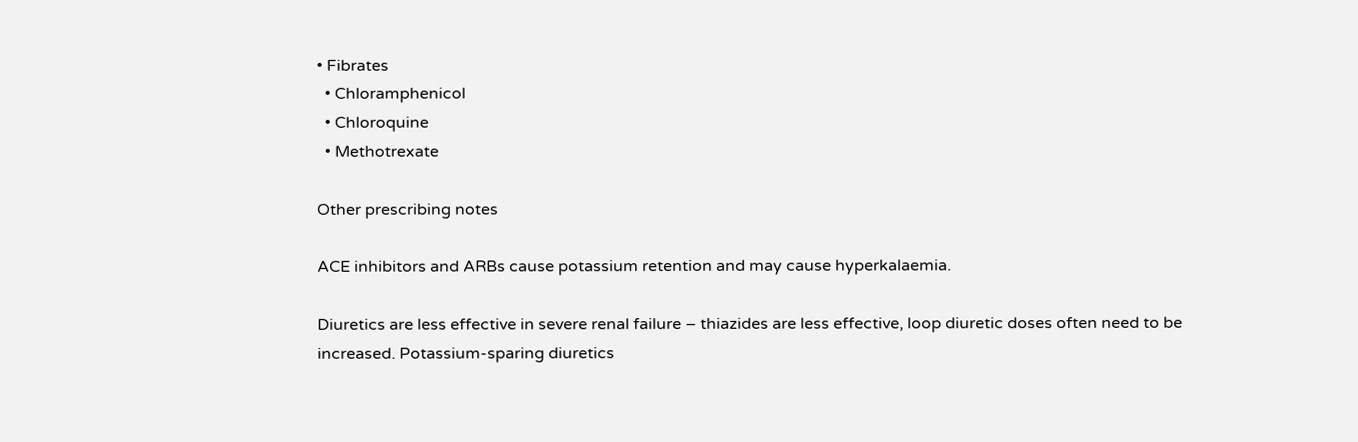• Fibrates
  • Chloramphenicol
  • Chloroquine
  • Methotrexate

Other prescribing notes

ACE inhibitors and ARBs cause potassium retention and may cause hyperkalaemia.

Diuretics are less effective in severe renal failure – thiazides are less effective, loop diuretic doses often need to be increased. Potassium-sparing diuretics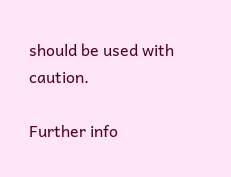should be used with caution.

Further info